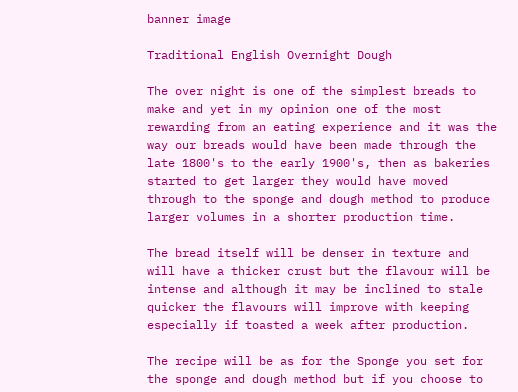banner image

Traditional English Overnight Dough

The over night is one of the simplest breads to make and yet in my opinion one of the most rewarding from an eating experience and it was the way our breads would have been made through the late 1800's to the early 1900's, then as bakeries started to get larger they would have moved through to the sponge and dough method to produce larger volumes in a shorter production time.

The bread itself will be denser in texture and will have a thicker crust but the flavour will be intense and although it may be inclined to stale quicker the flavours will improve with keeping especially if toasted a week after production.

The recipe will be as for the Sponge you set for the sponge and dough method but if you choose to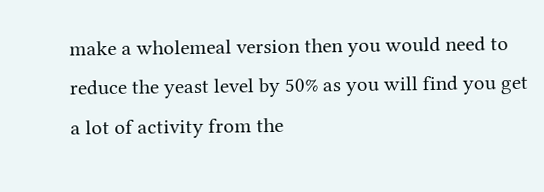make a wholemeal version then you would need to reduce the yeast level by 50% as you will find you get a lot of activity from the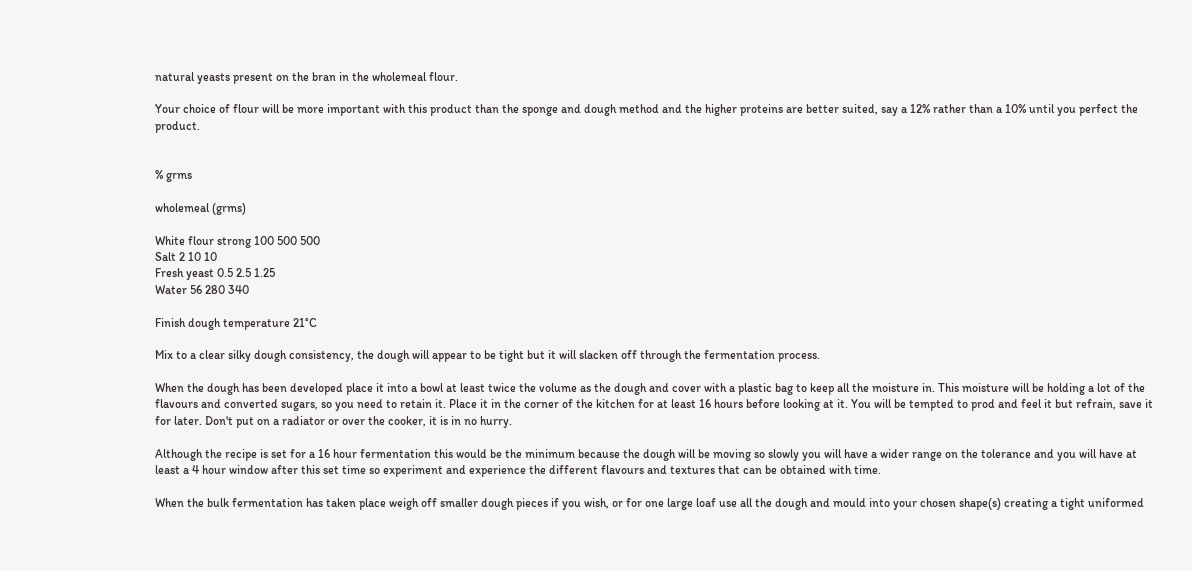natural yeasts present on the bran in the wholemeal flour.

Your choice of flour will be more important with this product than the sponge and dough method and the higher proteins are better suited, say a 12% rather than a 10% until you perfect the product.


% grms

wholemeal (grms)

White flour strong 100 500 500
Salt 2 10 10
Fresh yeast 0.5 2.5 1.25
Water 56 280 340

Finish dough temperature 21°C

Mix to a clear silky dough consistency, the dough will appear to be tight but it will slacken off through the fermentation process.

When the dough has been developed place it into a bowl at least twice the volume as the dough and cover with a plastic bag to keep all the moisture in. This moisture will be holding a lot of the flavours and converted sugars, so you need to retain it. Place it in the corner of the kitchen for at least 16 hours before looking at it. You will be tempted to prod and feel it but refrain, save it for later. Don't put on a radiator or over the cooker, it is in no hurry.

Although the recipe is set for a 16 hour fermentation this would be the minimum because the dough will be moving so slowly you will have a wider range on the tolerance and you will have at least a 4 hour window after this set time so experiment and experience the different flavours and textures that can be obtained with time.

When the bulk fermentation has taken place weigh off smaller dough pieces if you wish, or for one large loaf use all the dough and mould into your chosen shape(s) creating a tight uniformed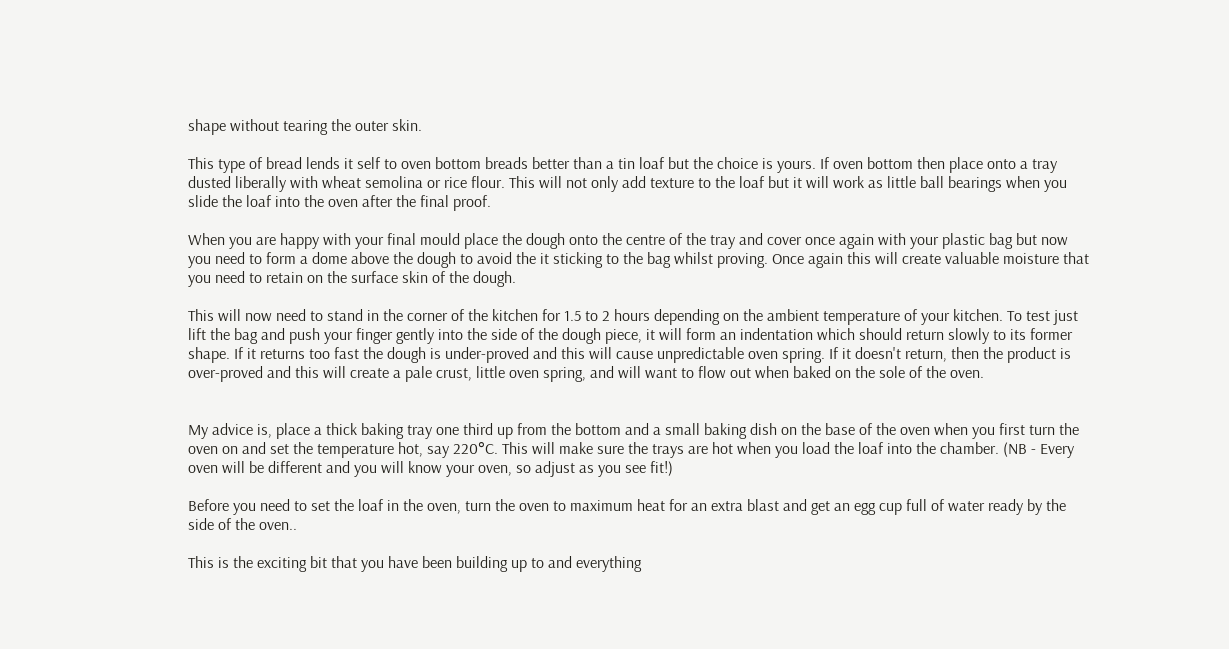shape without tearing the outer skin.

This type of bread lends it self to oven bottom breads better than a tin loaf but the choice is yours. If oven bottom then place onto a tray dusted liberally with wheat semolina or rice flour. This will not only add texture to the loaf but it will work as little ball bearings when you slide the loaf into the oven after the final proof.

When you are happy with your final mould place the dough onto the centre of the tray and cover once again with your plastic bag but now you need to form a dome above the dough to avoid the it sticking to the bag whilst proving. Once again this will create valuable moisture that you need to retain on the surface skin of the dough.

This will now need to stand in the corner of the kitchen for 1.5 to 2 hours depending on the ambient temperature of your kitchen. To test just lift the bag and push your finger gently into the side of the dough piece, it will form an indentation which should return slowly to its former shape. If it returns too fast the dough is under-proved and this will cause unpredictable oven spring. If it doesn't return, then the product is over-proved and this will create a pale crust, little oven spring, and will want to flow out when baked on the sole of the oven.


My advice is, place a thick baking tray one third up from the bottom and a small baking dish on the base of the oven when you first turn the oven on and set the temperature hot, say 220°C. This will make sure the trays are hot when you load the loaf into the chamber. (NB - Every oven will be different and you will know your oven, so adjust as you see fit!)

Before you need to set the loaf in the oven, turn the oven to maximum heat for an extra blast and get an egg cup full of water ready by the side of the oven..

This is the exciting bit that you have been building up to and everything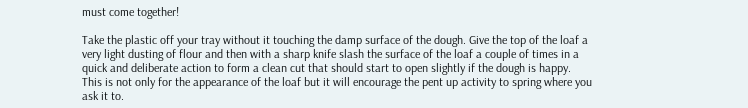must come together!

Take the plastic off your tray without it touching the damp surface of the dough. Give the top of the loaf a very light dusting of flour and then with a sharp knife slash the surface of the loaf a couple of times in a quick and deliberate action to form a clean cut that should start to open slightly if the dough is happy. This is not only for the appearance of the loaf but it will encourage the pent up activity to spring where you ask it to.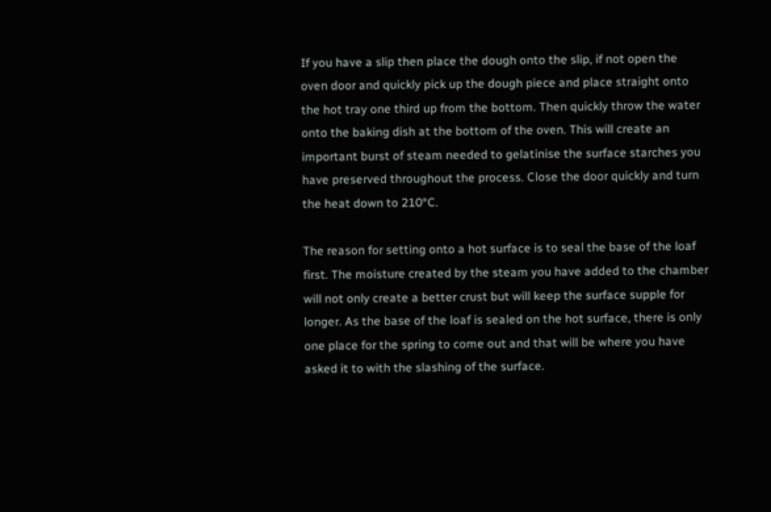If you have a slip then place the dough onto the slip, if not open the oven door and quickly pick up the dough piece and place straight onto the hot tray one third up from the bottom. Then quickly throw the water onto the baking dish at the bottom of the oven. This will create an important burst of steam needed to gelatinise the surface starches you have preserved throughout the process. Close the door quickly and turn the heat down to 210°C.

The reason for setting onto a hot surface is to seal the base of the loaf first. The moisture created by the steam you have added to the chamber will not only create a better crust but will keep the surface supple for longer. As the base of the loaf is sealed on the hot surface, there is only one place for the spring to come out and that will be where you have asked it to with the slashing of the surface.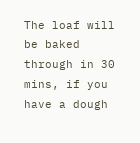The loaf will be baked through in 30 mins, if you have a dough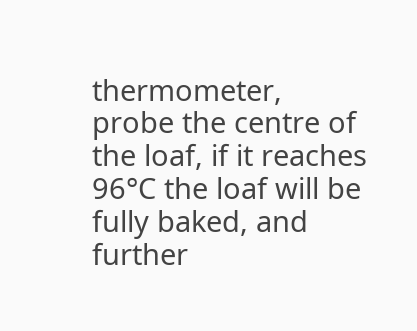thermometer, probe the centre of the loaf, if it reaches 96°C the loaf will be fully baked, and further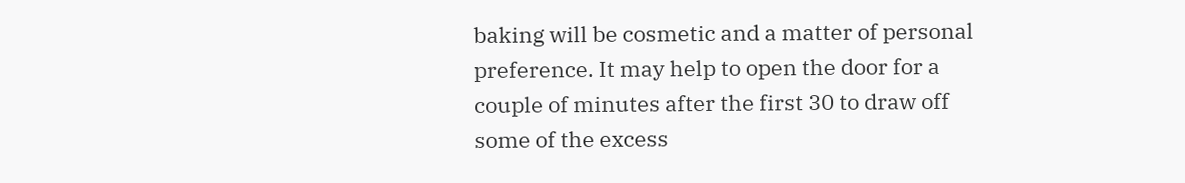baking will be cosmetic and a matter of personal preference. It may help to open the door for a couple of minutes after the first 30 to draw off some of the excess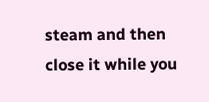steam and then close it while you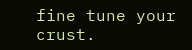fine tune your crust.